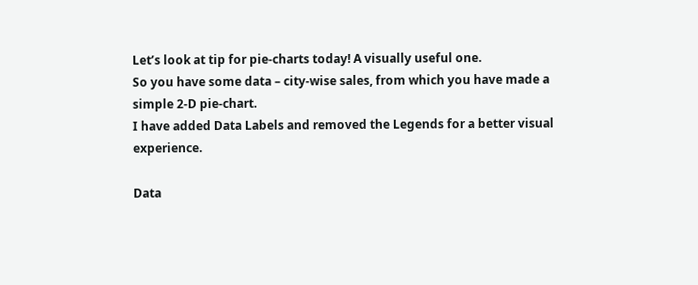Let’s look at tip for pie-charts today! A visually useful one.
So you have some data – city-wise sales, from which you have made a simple 2-D pie-chart.
I have added Data Labels and removed the Legends for a better visual experience.

Data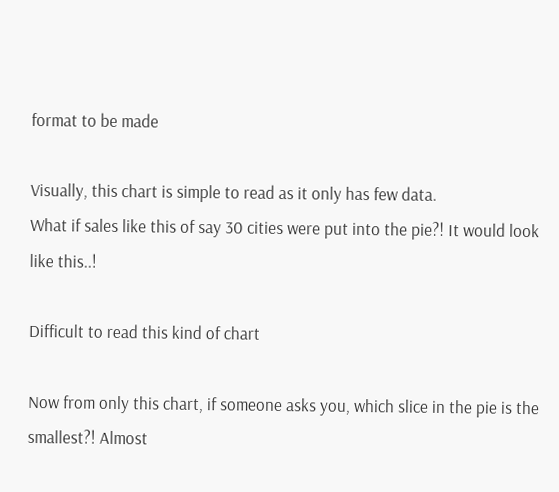format to be made

Visually, this chart is simple to read as it only has few data.
What if sales like this of say 30 cities were put into the pie?! It would look like this..!

Difficult to read this kind of chart

Now from only this chart, if someone asks you, which slice in the pie is the smallest?! Almost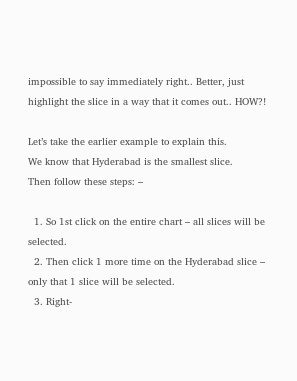impossible to say immediately right.. Better, just highlight the slice in a way that it comes out.. HOW?!

Let’s take the earlier example to explain this.
We know that Hyderabad is the smallest slice.
Then follow these steps: –

  1. So 1st click on the entire chart – all slices will be selected.
  2. Then click 1 more time on the Hyderabad slice – only that 1 slice will be selected.
  3. Right-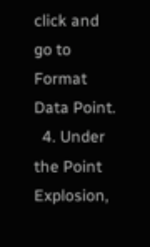click and go to Format Data Point.
  4. Under the Point Explosion,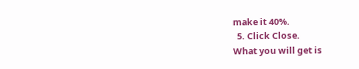make it 40%.
  5. Click Close.
What you will get is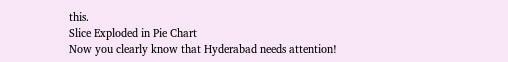this.
Slice Exploded in Pie Chart
Now you clearly know that Hyderabad needs attention!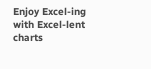Enjoy Excel-ing with Excel-lent charts